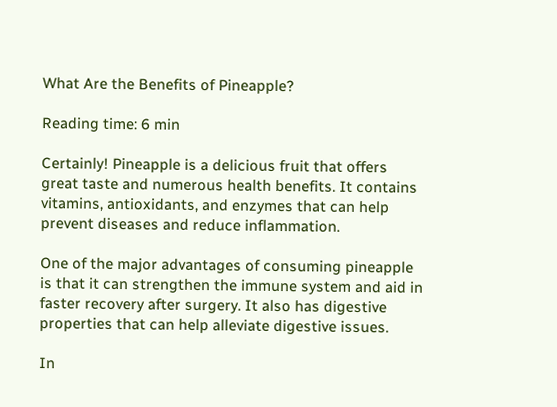What Are the Benefits of Pineapple?

Reading time: 6 min

Certainly! Pineapple is a delicious fruit that offers great taste and numerous health benefits. It contains vitamins, antioxidants, and enzymes that can help prevent diseases and reduce inflammation.

One of the major advantages of consuming pineapple is that it can strengthen the immune system and aid in faster recovery after surgery. It also has digestive properties that can help alleviate digestive issues.

In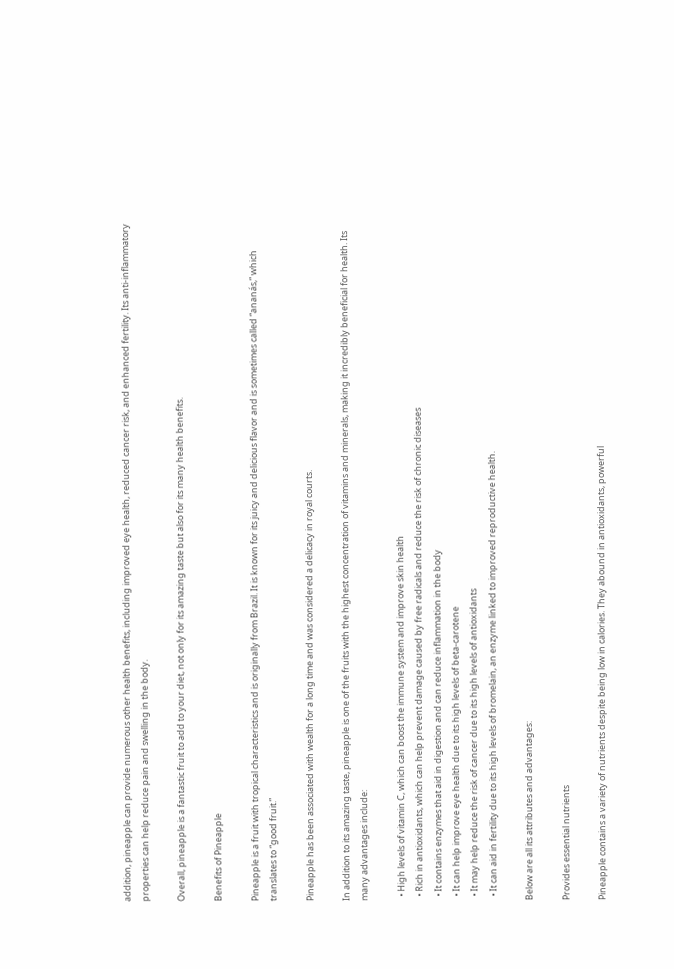addition, pineapple can provide numerous other health benefits, including improved eye health, reduced cancer risk, and enhanced fertility. Its anti-inflammatory properties can help reduce pain and swelling in the body.

Overall, pineapple is a fantastic fruit to add to your diet, not only for its amazing taste but also for its many health benefits.

Benefits of Pineapple

Pineapple is a fruit with tropical characteristics and is originally from Brazil. It is known for its juicy and delicious flavor and is sometimes called “ananás,” which translates to “good fruit.”

Pineapple has been associated with wealth for a long time and was considered a delicacy in royal courts.

In addition to its amazing taste, pineapple is one of the fruits with the highest concentration of vitamins and minerals, making it incredibly beneficial for health. Its many advantages include:

  • High levels of vitamin C, which can boost the immune system and improve skin health
  • Rich in antioxidants, which can help prevent damage caused by free radicals and reduce the risk of chronic diseases
  • It contains enzymes that aid in digestion and can reduce inflammation in the body
  • It can help improve eye health due to its high levels of beta-carotene
  • It may help reduce the risk of cancer due to its high levels of antioxidants
  • It can aid in fertility due to its high levels of bromelain, an enzyme linked to improved reproductive health.

Below are all its attributes and advantages:

Provides essential nutrients

Pineapple contains a variety of nutrients despite being low in calories. They abound in antioxidants, powerful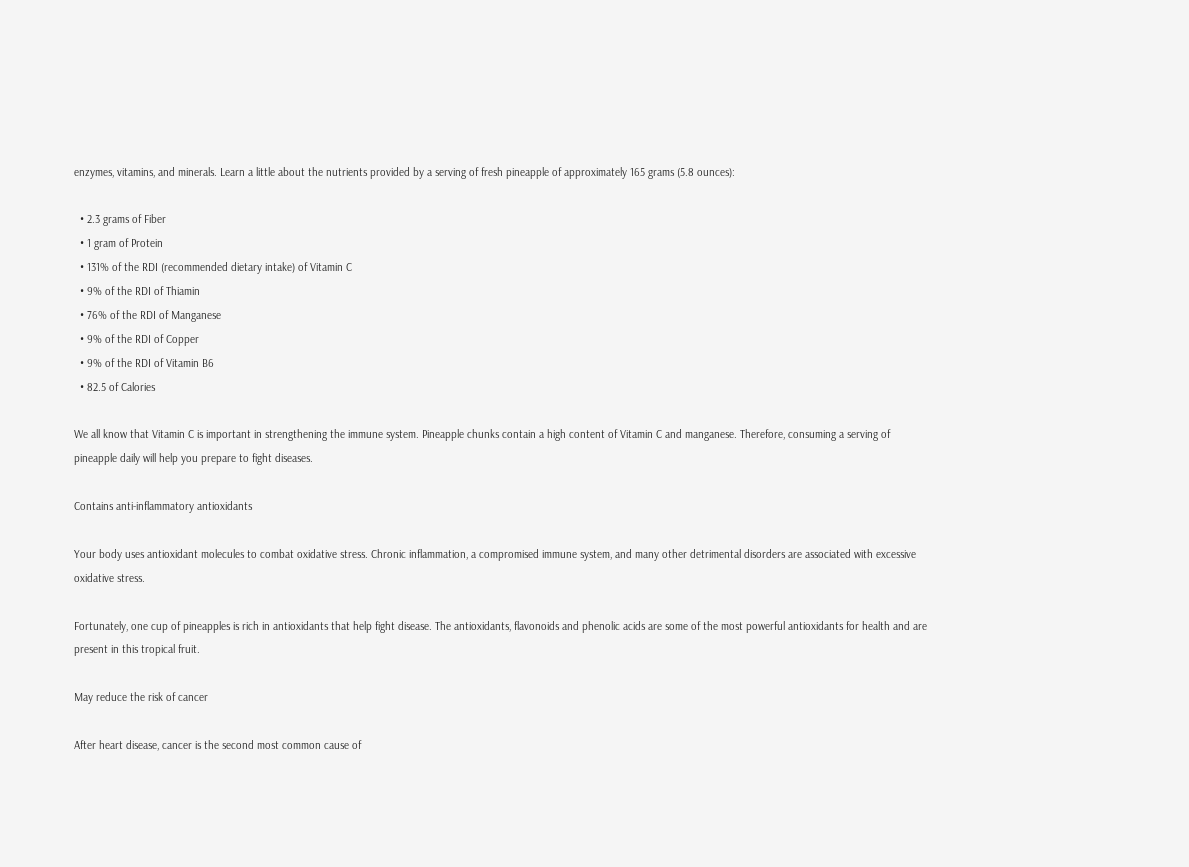enzymes, vitamins, and minerals. Learn a little about the nutrients provided by a serving of fresh pineapple of approximately 165 grams (5.8 ounces):

  • 2.3 grams of Fiber
  • 1 gram of Protein
  • 131% of the RDI (recommended dietary intake) of Vitamin C
  • 9% of the RDI of Thiamin
  • 76% of the RDI of Manganese
  • 9% of the RDI of Copper
  • 9% of the RDI of Vitamin B6
  • 82.5 of Calories

We all know that Vitamin C is important in strengthening the immune system. Pineapple chunks contain a high content of Vitamin C and manganese. Therefore, consuming a serving of pineapple daily will help you prepare to fight diseases.

Contains anti-inflammatory antioxidants

Your body uses antioxidant molecules to combat oxidative stress. Chronic inflammation, a compromised immune system, and many other detrimental disorders are associated with excessive oxidative stress.

Fortunately, one cup of pineapples is rich in antioxidants that help fight disease. The antioxidants, flavonoids and phenolic acids are some of the most powerful antioxidants for health and are present in this tropical fruit.

May reduce the risk of cancer

After heart disease, cancer is the second most common cause of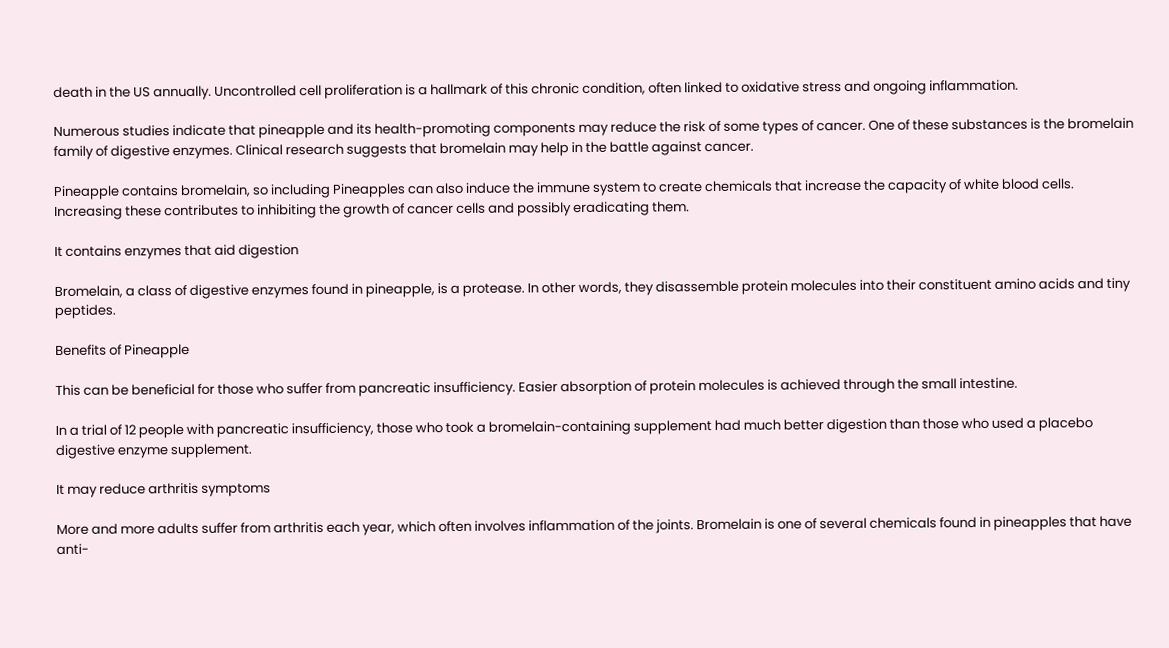death in the US annually. Uncontrolled cell proliferation is a hallmark of this chronic condition, often linked to oxidative stress and ongoing inflammation.

Numerous studies indicate that pineapple and its health-promoting components may reduce the risk of some types of cancer. One of these substances is the bromelain family of digestive enzymes. Clinical research suggests that bromelain may help in the battle against cancer.

Pineapple contains bromelain, so including Pineapples can also induce the immune system to create chemicals that increase the capacity of white blood cells. Increasing these contributes to inhibiting the growth of cancer cells and possibly eradicating them.

It contains enzymes that aid digestion

Bromelain, a class of digestive enzymes found in pineapple, is a protease. In other words, they disassemble protein molecules into their constituent amino acids and tiny peptides.

Benefits of Pineapple

This can be beneficial for those who suffer from pancreatic insufficiency. Easier absorption of protein molecules is achieved through the small intestine.

In a trial of 12 people with pancreatic insufficiency, those who took a bromelain-containing supplement had much better digestion than those who used a placebo digestive enzyme supplement.

It may reduce arthritis symptoms

More and more adults suffer from arthritis each year, which often involves inflammation of the joints. Bromelain is one of several chemicals found in pineapples that have anti-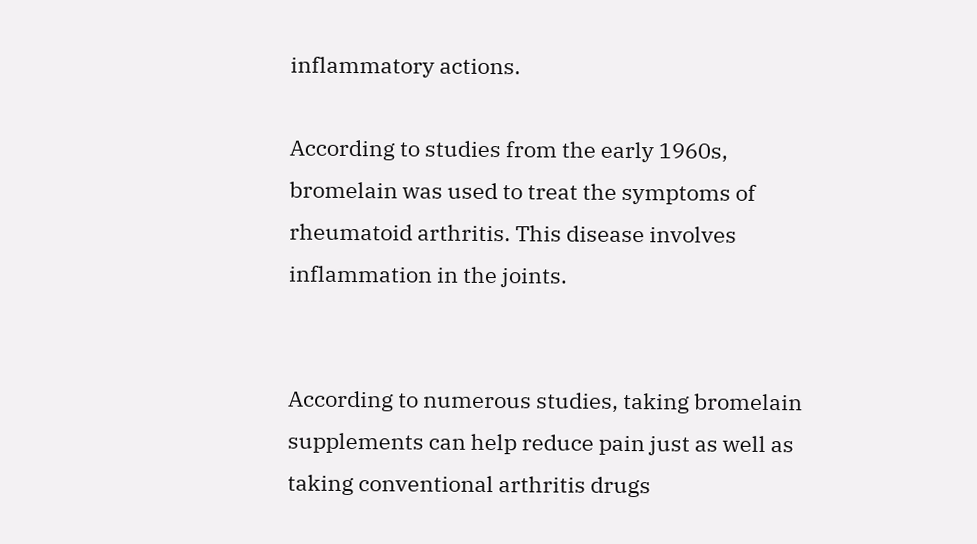inflammatory actions.

According to studies from the early 1960s, bromelain was used to treat the symptoms of rheumatoid arthritis. This disease involves inflammation in the joints.


According to numerous studies, taking bromelain supplements can help reduce pain just as well as taking conventional arthritis drugs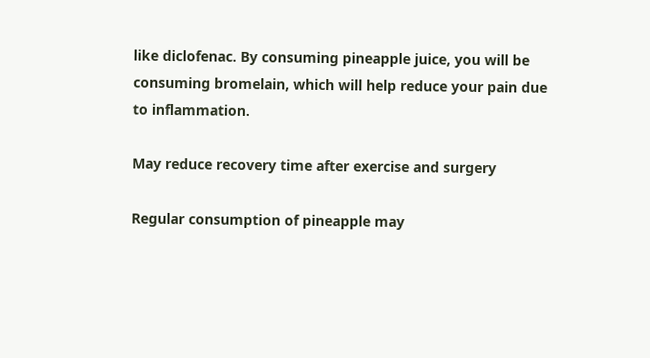like diclofenac. By consuming pineapple juice, you will be consuming bromelain, which will help reduce your pain due to inflammation.

May reduce recovery time after exercise and surgery

Regular consumption of pineapple may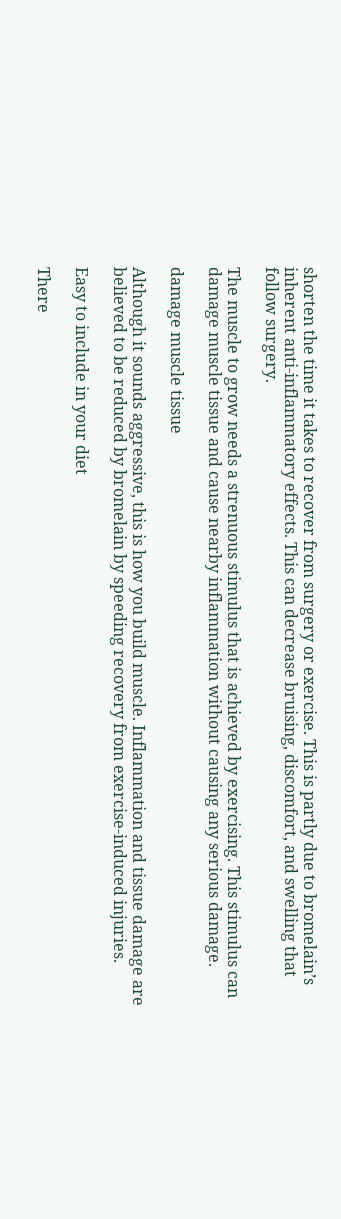shorten the time it takes to recover from surgery or exercise. This is partly due to bromelain’s inherent anti-inflammatory effects. This can decrease bruising, discomfort, and swelling that follow surgery.

The muscle to grow needs a strenuous stimulus that is achieved by exercising. This stimulus can damage muscle tissue and cause nearby inflammation without causing any serious damage.

damage muscle tissue

Although it sounds aggressive, this is how you build muscle. Inflammation and tissue damage are believed to be reduced by bromelain by speeding recovery from exercise-induced injuries.

Easy to include in your diet

There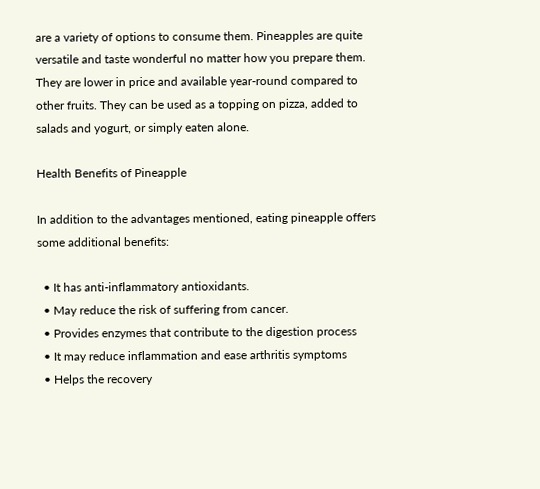are a variety of options to consume them. Pineapples are quite versatile and taste wonderful no matter how you prepare them. They are lower in price and available year-round compared to other fruits. They can be used as a topping on pizza, added to salads and yogurt, or simply eaten alone.

Health Benefits of Pineapple

In addition to the advantages mentioned, eating pineapple offers some additional benefits:

  • It has anti-inflammatory antioxidants.
  • May reduce the risk of suffering from cancer.
  • Provides enzymes that contribute to the digestion process
  • It may reduce inflammation and ease arthritis symptoms
  • Helps the recovery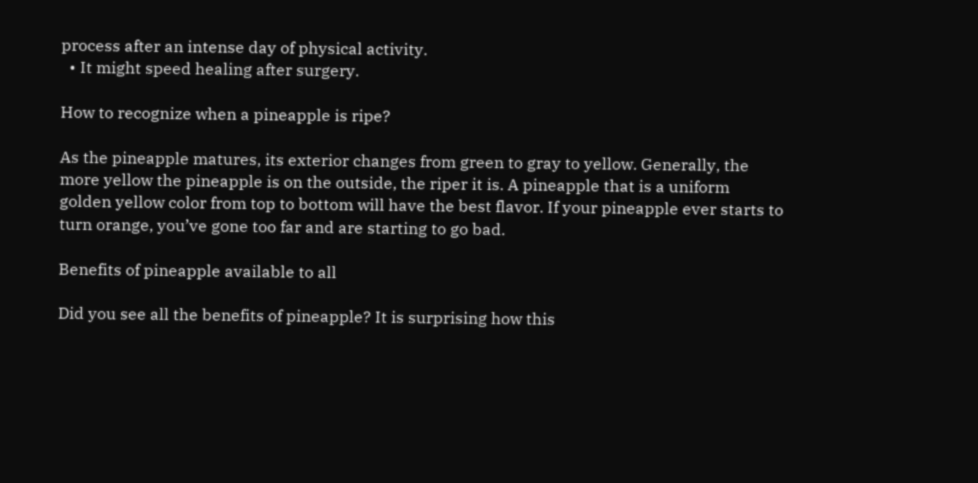process after an intense day of physical activity.
  • It might speed healing after surgery.

How to recognize when a pineapple is ripe?

As the pineapple matures, its exterior changes from green to gray to yellow. Generally, the more yellow the pineapple is on the outside, the riper it is. A pineapple that is a uniform golden yellow color from top to bottom will have the best flavor. If your pineapple ever starts to turn orange, you’ve gone too far and are starting to go bad.

Benefits of pineapple available to all

Did you see all the benefits of pineapple? It is surprising how this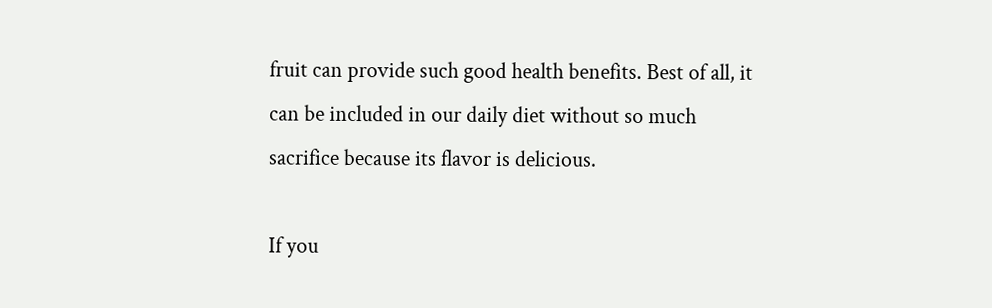fruit can provide such good health benefits. Best of all, it can be included in our daily diet without so much sacrifice because its flavor is delicious.

If you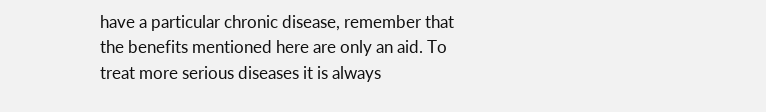have a particular chronic disease, remember that the benefits mentioned here are only an aid. To treat more serious diseases it is always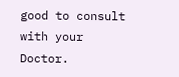good to consult with your Doctor.